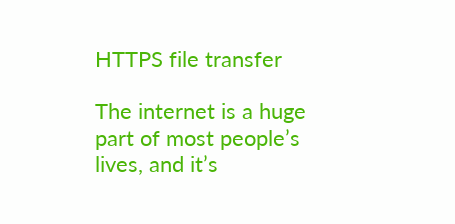HTTPS file transfer

The internet is a huge part of most people’s lives, and it’s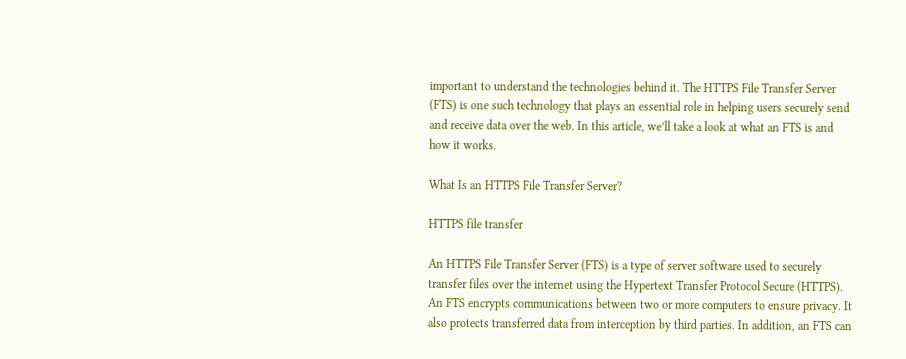important to understand the technologies behind it. The HTTPS File Transfer Server (FTS) is one such technology that plays an essential role in helping users securely send and receive data over the web. In this article, we’ll take a look at what an FTS is and how it works.

What Is an HTTPS File Transfer Server?

HTTPS file transfer

An HTTPS File Transfer Server (FTS) is a type of server software used to securely transfer files over the internet using the Hypertext Transfer Protocol Secure (HTTPS). An FTS encrypts communications between two or more computers to ensure privacy. It also protects transferred data from interception by third parties. In addition, an FTS can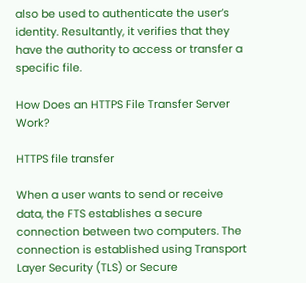also be used to authenticate the user’s identity. Resultantly, it verifies that they have the authority to access or transfer a specific file.

How Does an HTTPS File Transfer Server Work?

HTTPS file transfer

When a user wants to send or receive data, the FTS establishes a secure connection between two computers. The connection is established using Transport Layer Security (TLS) or Secure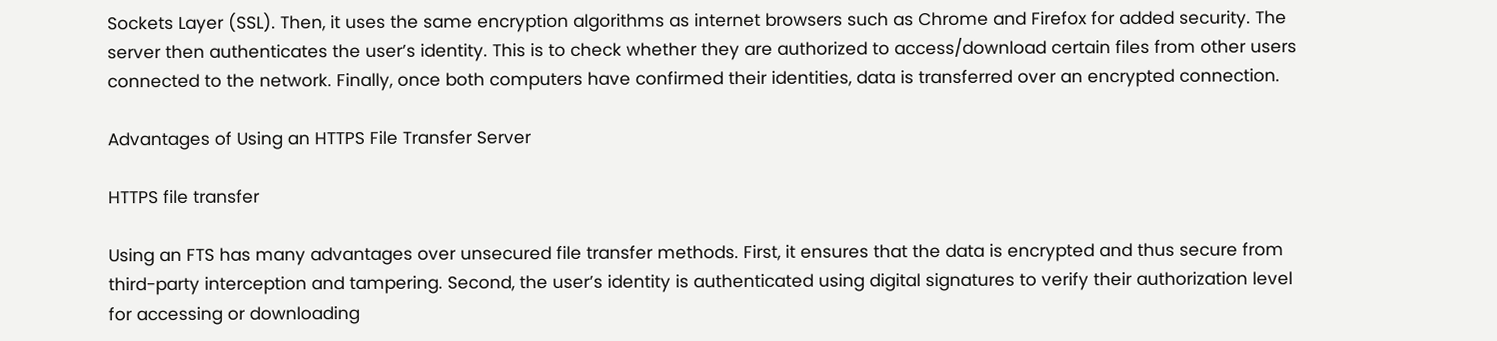Sockets Layer (SSL). Then, it uses the same encryption algorithms as internet browsers such as Chrome and Firefox for added security. The server then authenticates the user’s identity. This is to check whether they are authorized to access/download certain files from other users connected to the network. Finally, once both computers have confirmed their identities, data is transferred over an encrypted connection.

Advantages of Using an HTTPS File Transfer Server

HTTPS file transfer

Using an FTS has many advantages over unsecured file transfer methods. First, it ensures that the data is encrypted and thus secure from third-party interception and tampering. Second, the user’s identity is authenticated using digital signatures to verify their authorization level for accessing or downloading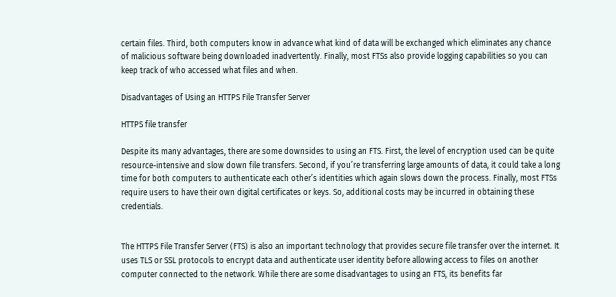certain files. Third, both computers know in advance what kind of data will be exchanged which eliminates any chance of malicious software being downloaded inadvertently. Finally, most FTSs also provide logging capabilities so you can keep track of who accessed what files and when.

Disadvantages of Using an HTTPS File Transfer Server

HTTPS file transfer

Despite its many advantages, there are some downsides to using an FTS. First, the level of encryption used can be quite resource-intensive and slow down file transfers. Second, if you’re transferring large amounts of data, it could take a long time for both computers to authenticate each other’s identities which again slows down the process. Finally, most FTSs require users to have their own digital certificates or keys. So, additional costs may be incurred in obtaining these credentials.


The HTTPS File Transfer Server (FTS) is also an important technology that provides secure file transfer over the internet. It uses TLS or SSL protocols to encrypt data and authenticate user identity before allowing access to files on another computer connected to the network. While there are some disadvantages to using an FTS, its benefits far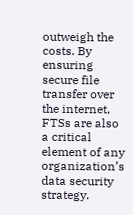outweigh the costs. By ensuring secure file transfer over the internet, FTSs are also a critical element of any organization’s data security strategy.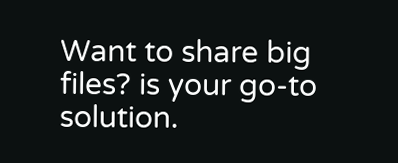Want to share big files? is your go-to solution.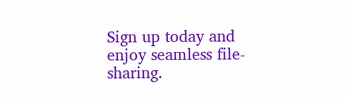Sign up today and enjoy seamless file-sharing.